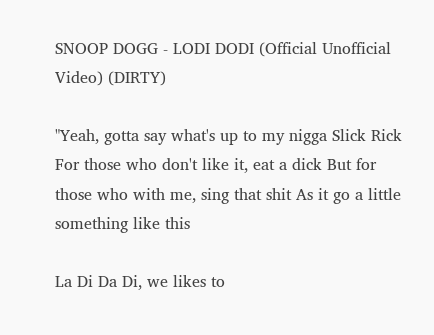SNOOP DOGG - LODI DODI (Official Unofficial Video) (DIRTY)

"Yeah, gotta say what's up to my nigga Slick Rick For those who don't like it, eat a dick But for those who with me, sing that shit As it go a little something like this

La Di Da Di, we likes to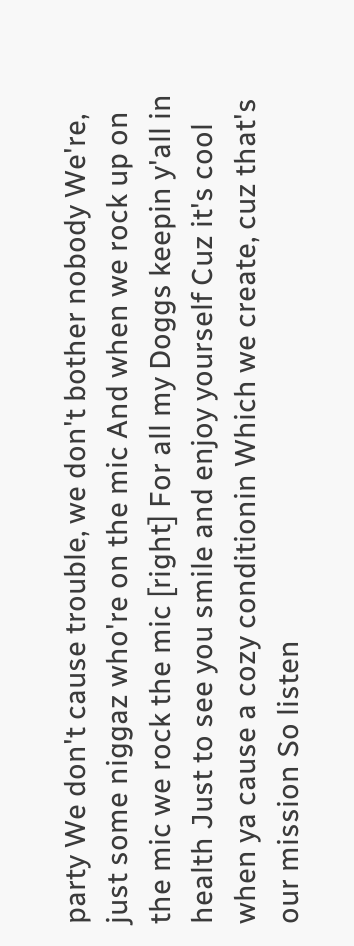party We don't cause trouble, we don't bother nobody We're, just some niggaz who're on the mic And when we rock up on the mic we rock the mic [right] For all my Doggs keepin y'all in health Just to see you smile and enjoy yourself Cuz it's cool when ya cause a cozy conditionin Which we create, cuz that's our mission So listen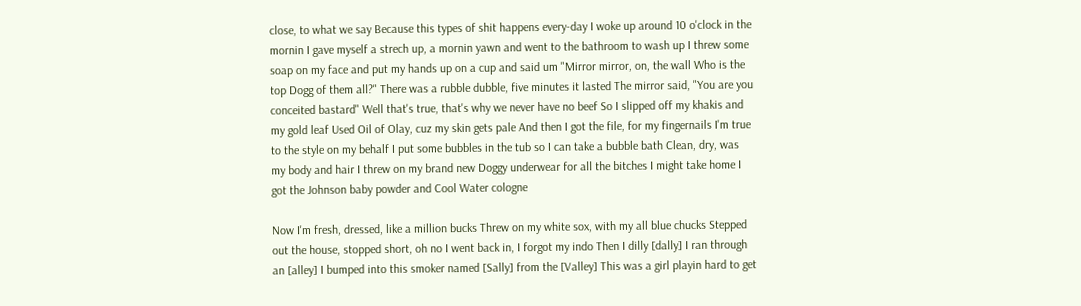close, to what we say Because this types of shit happens every-day I woke up around 10 o'clock in the mornin I gave myself a strech up, a mornin yawn and went to the bathroom to wash up I threw some soap on my face and put my hands up on a cup and said um "Mirror mirror, on, the wall Who is the top Dogg of them all?" There was a rubble dubble, five minutes it lasted The mirror said, "You are you conceited bastard" Well that's true, that's why we never have no beef So I slipped off my khakis and my gold leaf Used Oil of Olay, cuz my skin gets pale And then I got the file, for my fingernails I'm true to the style on my behalf I put some bubbles in the tub so I can take a bubble bath Clean, dry, was my body and hair I threw on my brand new Doggy underwear for all the bitches I might take home I got the Johnson baby powder and Cool Water cologne

Now I'm fresh, dressed, like a million bucks Threw on my white sox, with my all blue chucks Stepped out the house, stopped short, oh no I went back in, I forgot my indo Then I dilly [dally] I ran through an [alley] I bumped into this smoker named [Sally] from the [Valley] This was a girl playin hard to get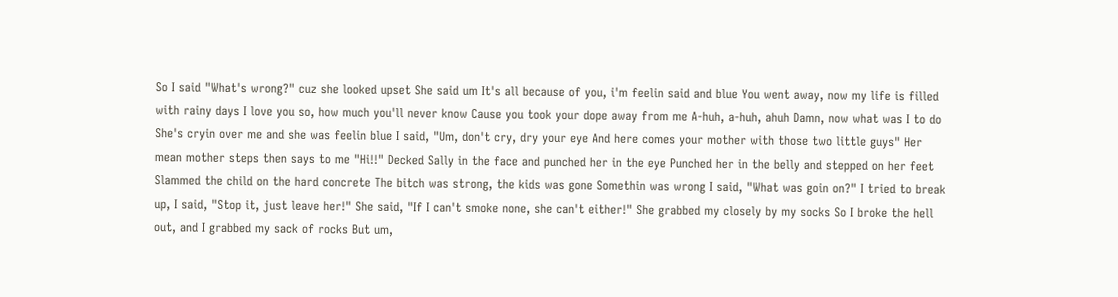So I said "What's wrong?" cuz she looked upset She said um It's all because of you, i'm feelin said and blue You went away, now my life is filled with rainy days I love you so, how much you'll never know Cause you took your dope away from me A-huh, a-huh, ahuh Damn, now what was I to do She's cryin over me and she was feelin blue I said, "Um, don't cry, dry your eye And here comes your mother with those two little guys" Her mean mother steps then says to me "Hi!!" Decked Sally in the face and punched her in the eye Punched her in the belly and stepped on her feet Slammed the child on the hard concrete The bitch was strong, the kids was gone Somethin was wrong I said, "What was goin on?" I tried to break up, I said, "Stop it, just leave her!" She said, "If I can't smoke none, she can't either!" She grabbed my closely by my socks So I broke the hell out, and I grabbed my sack of rocks But um,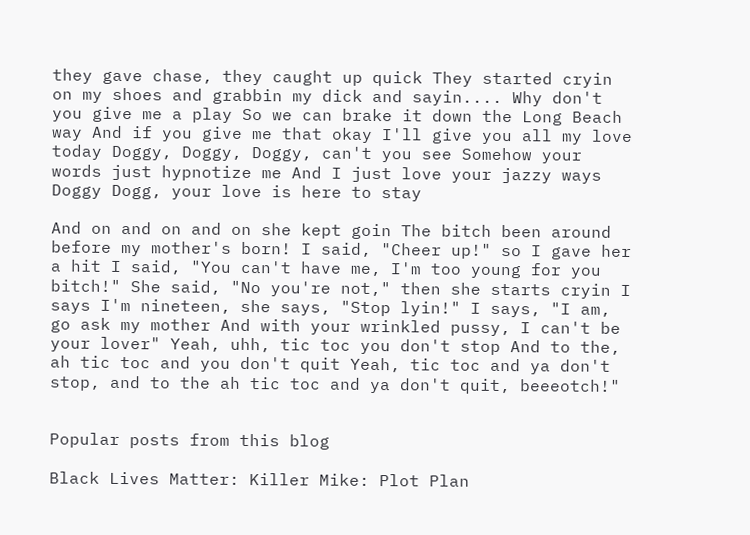they gave chase, they caught up quick They started cryin on my shoes and grabbin my dick and sayin.... Why don't you give me a play So we can brake it down the Long Beach way And if you give me that okay I'll give you all my love today Doggy, Doggy, Doggy, can't you see Somehow your words just hypnotize me And I just love your jazzy ways Doggy Dogg, your love is here to stay

And on and on and on she kept goin The bitch been around before my mother's born! I said, "Cheer up!" so I gave her a hit I said, "You can't have me, I'm too young for you bitch!" She said, "No you're not," then she starts cryin I says I'm nineteen, she says, "Stop lyin!" I says, "I am, go ask my mother And with your wrinkled pussy, I can't be your lover" Yeah, uhh, tic toc you don't stop And to the, ah tic toc and you don't quit Yeah, tic toc and ya don't stop, and to the ah tic toc and ya don't quit, beeeotch!"


Popular posts from this blog

Black Lives Matter: Killer Mike: Plot Plan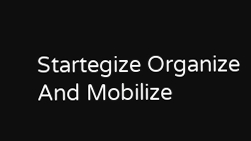Startegize Organize And Mobilize